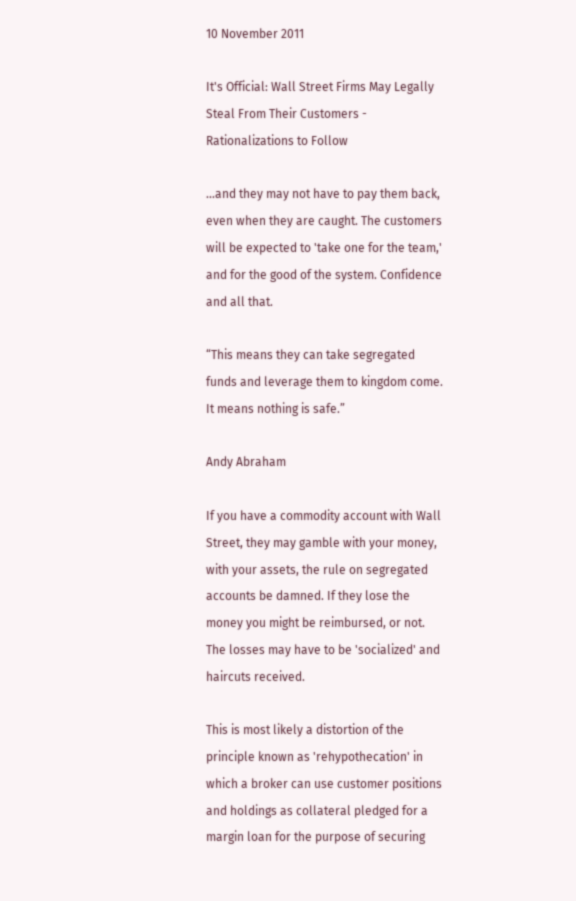10 November 2011

It's Official: Wall Street Firms May Legally Steal From Their Customers - Rationalizations to Follow

...and they may not have to pay them back, even when they are caught. The customers will be expected to 'take one for the team,' and for the good of the system. Confidence and all that.

“This means they can take segregated funds and leverage them to kingdom come. It means nothing is safe.”

Andy Abraham

If you have a commodity account with Wall Street, they may gamble with your money, with your assets, the rule on segregated accounts be damned. If they lose the money you might be reimbursed, or not. The losses may have to be 'socialized' and haircuts received.

This is most likely a distortion of the principle known as 'rehypothecation' in which a broker can use customer positions and holdings as collateral pledged for a margin loan for the purpose of securing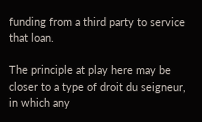funding from a third party to service that loan.

The principle at play here may be closer to a type of droit du seigneur, in which any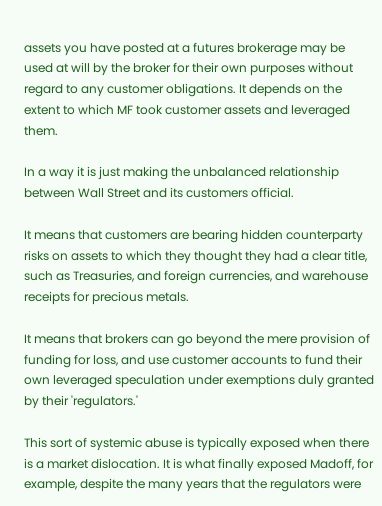assets you have posted at a futures brokerage may be used at will by the broker for their own purposes without regard to any customer obligations. It depends on the extent to which MF took customer assets and leveraged them.

In a way it is just making the unbalanced relationship between Wall Street and its customers official.

It means that customers are bearing hidden counterparty risks on assets to which they thought they had a clear title, such as Treasuries, and foreign currencies, and warehouse receipts for precious metals.

It means that brokers can go beyond the mere provision of funding for loss, and use customer accounts to fund their own leveraged speculation under exemptions duly granted by their 'regulators.'

This sort of systemic abuse is typically exposed when there is a market dislocation. It is what finally exposed Madoff, for example, despite the many years that the regulators were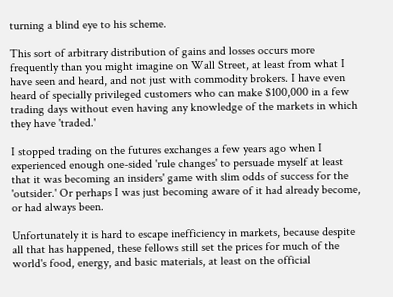turning a blind eye to his scheme.

This sort of arbitrary distribution of gains and losses occurs more frequently than you might imagine on Wall Street, at least from what I have seen and heard, and not just with commodity brokers. I have even heard of specially privileged customers who can make $100,000 in a few trading days without even having any knowledge of the markets in which they have 'traded.'

I stopped trading on the futures exchanges a few years ago when I experienced enough one-sided 'rule changes' to persuade myself at least that it was becoming an insiders' game with slim odds of success for the 'outsider.' Or perhaps I was just becoming aware of it had already become, or had always been.

Unfortunately it is hard to escape inefficiency in markets, because despite all that has happened, these fellows still set the prices for much of the world's food, energy, and basic materials, at least on the official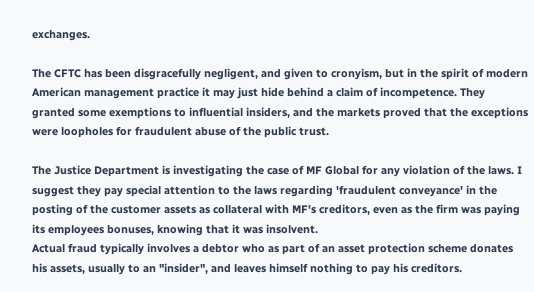exchanges.

The CFTC has been disgracefully negligent, and given to cronyism, but in the spirit of modern American management practice it may just hide behind a claim of incompetence. They granted some exemptions to influential insiders, and the markets proved that the exceptions were loopholes for fraudulent abuse of the public trust.

The Justice Department is investigating the case of MF Global for any violation of the laws. I suggest they pay special attention to the laws regarding 'fraudulent conveyance' in the posting of the customer assets as collateral with MF's creditors, even as the firm was paying its employees bonuses, knowing that it was insolvent.
Actual fraud typically involves a debtor who as part of an asset protection scheme donates his assets, usually to an "insider", and leaves himself nothing to pay his creditors.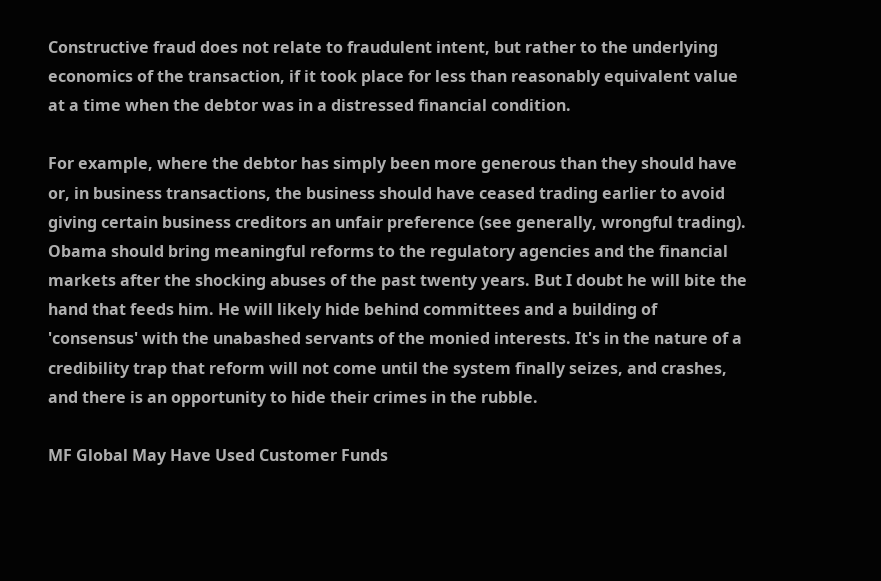Constructive fraud does not relate to fraudulent intent, but rather to the underlying economics of the transaction, if it took place for less than reasonably equivalent value at a time when the debtor was in a distressed financial condition.

For example, where the debtor has simply been more generous than they should have or, in business transactions, the business should have ceased trading earlier to avoid giving certain business creditors an unfair preference (see generally, wrongful trading).
Obama should bring meaningful reforms to the regulatory agencies and the financial markets after the shocking abuses of the past twenty years. But I doubt he will bite the hand that feeds him. He will likely hide behind committees and a building of 'consensus' with the unabashed servants of the monied interests. It's in the nature of a credibility trap that reform will not come until the system finally seizes, and crashes, and there is an opportunity to hide their crimes in the rubble.

MF Global May Have Used Customer Funds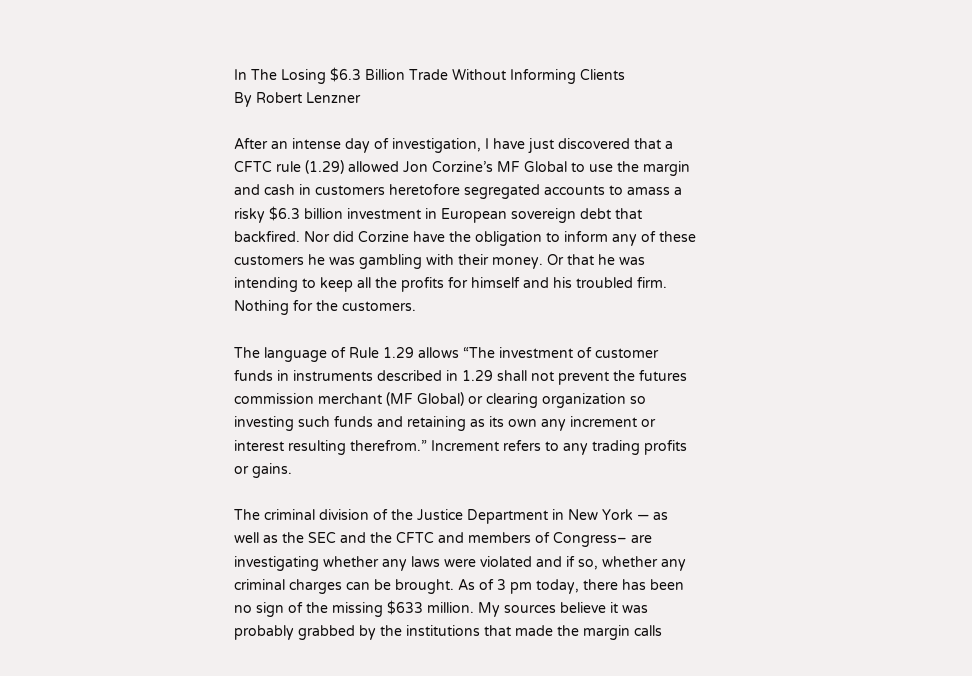In The Losing $6.3 Billion Trade Without Informing Clients
By Robert Lenzner

After an intense day of investigation, I have just discovered that a CFTC rule (1.29) allowed Jon Corzine’s MF Global to use the margin and cash in customers heretofore segregated accounts to amass a risky $6.3 billion investment in European sovereign debt that backfired. Nor did Corzine have the obligation to inform any of these customers he was gambling with their money. Or that he was intending to keep all the profits for himself and his troubled firm. Nothing for the customers.

The language of Rule 1.29 allows “The investment of customer funds in instruments described in 1.29 shall not prevent the futures commission merchant (MF Global) or clearing organization so investing such funds and retaining as its own any increment or interest resulting therefrom.” Increment refers to any trading profits or gains.

The criminal division of the Justice Department in New York — as well as the SEC and the CFTC and members of Congress– are investigating whether any laws were violated and if so, whether any criminal charges can be brought. As of 3 pm today, there has been no sign of the missing $633 million. My sources believe it was probably grabbed by the institutions that made the margin calls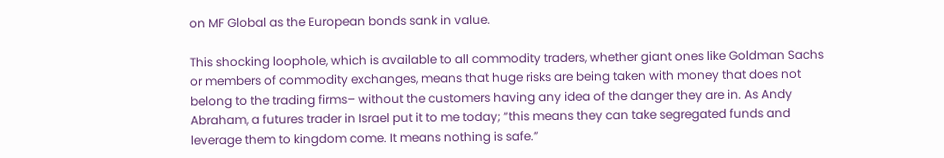on MF Global as the European bonds sank in value.

This shocking loophole, which is available to all commodity traders, whether giant ones like Goldman Sachs or members of commodity exchanges, means that huge risks are being taken with money that does not belong to the trading firms– without the customers having any idea of the danger they are in. As Andy Abraham, a futures trader in Israel put it to me today; “this means they can take segregated funds and leverage them to kingdom come. It means nothing is safe.”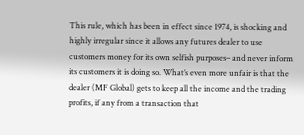This rule, which has been in effect since 1974, is shocking and highly irregular since it allows any futures dealer to use customers money for its own selfish purposes– and never inform its customers it is doing so. What’s even more unfair is that the dealer (MF Global) gets to keep all the income and the trading profits, if any from a transaction that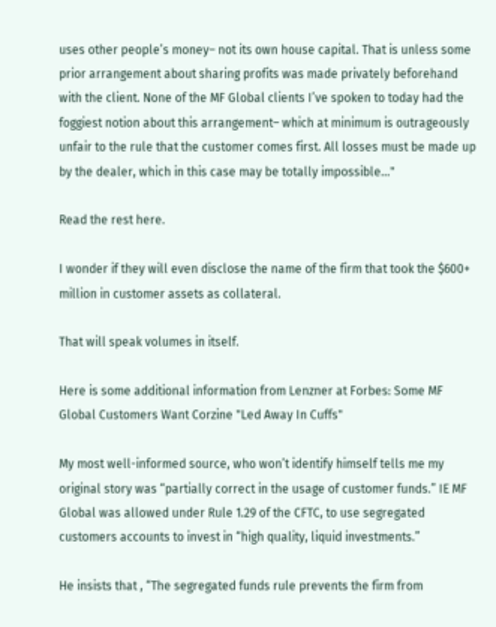uses other people’s money– not its own house capital. That is unless some prior arrangement about sharing profits was made privately beforehand with the client. None of the MF Global clients I’ve spoken to today had the foggiest notion about this arrangement– which at minimum is outrageously unfair to the rule that the customer comes first. All losses must be made up by the dealer, which in this case may be totally impossible..."

Read the rest here.

I wonder if they will even disclose the name of the firm that took the $600+ million in customer assets as collateral.

That will speak volumes in itself.

Here is some additional information from Lenzner at Forbes: Some MF Global Customers Want Corzine "Led Away In Cuffs"

My most well-informed source, who won’t identify himself tells me my original story was “partially correct in the usage of customer funds.” IE MF Global was allowed under Rule 1.29 of the CFTC, to use segregated customers accounts to invest in “high quality, liquid investments.”

He insists that , “The segregated funds rule prevents the firm from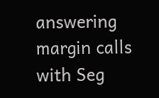answering margin calls with Seg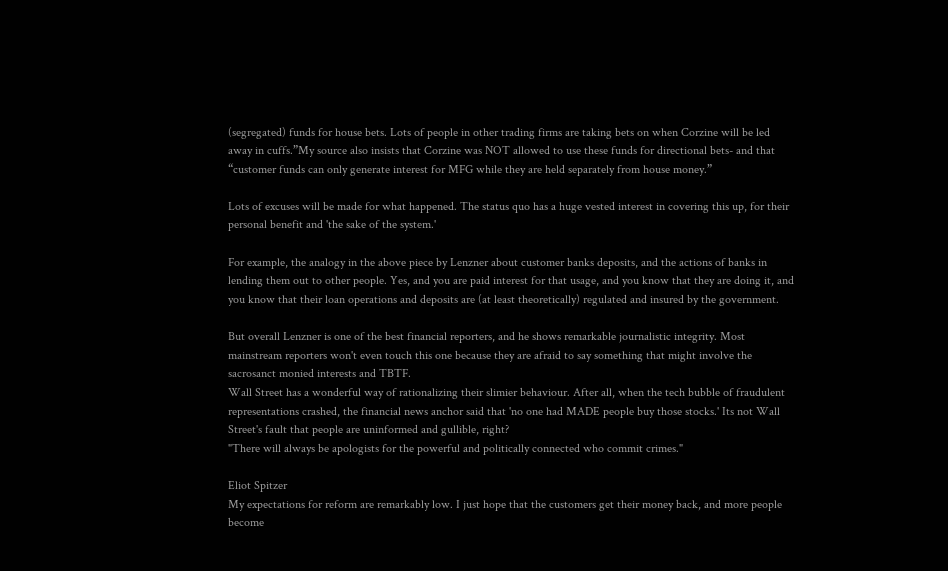(segregated) funds for house bets. Lots of people in other trading firms are taking bets on when Corzine will be led away in cuffs.”My source also insists that Corzine was NOT allowed to use these funds for directional bets- and that “customer funds can only generate interest for MFG while they are held separately from house money.”

Lots of excuses will be made for what happened. The status quo has a huge vested interest in covering this up, for their personal benefit and 'the sake of the system.'

For example, the analogy in the above piece by Lenzner about customer banks deposits, and the actions of banks in lending them out to other people. Yes, and you are paid interest for that usage, and you know that they are doing it, and you know that their loan operations and deposits are (at least theoretically) regulated and insured by the government.

But overall Lenzner is one of the best financial reporters, and he shows remarkable journalistic integrity. Most mainstream reporters won't even touch this one because they are afraid to say something that might involve the sacrosanct monied interests and TBTF.
Wall Street has a wonderful way of rationalizing their slimier behaviour. After all, when the tech bubble of fraudulent representations crashed, the financial news anchor said that 'no one had MADE people buy those stocks.' Its not Wall Street's fault that people are uninformed and gullible, right?
"There will always be apologists for the powerful and politically connected who commit crimes."

Eliot Spitzer
My expectations for reform are remarkably low. I just hope that the customers get their money back, and more people become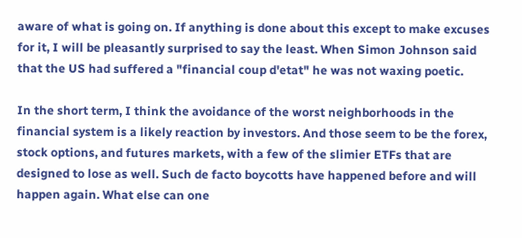aware of what is going on. If anything is done about this except to make excuses for it, I will be pleasantly surprised to say the least. When Simon Johnson said that the US had suffered a "financial coup d'etat" he was not waxing poetic.

In the short term, I think the avoidance of the worst neighborhoods in the financial system is a likely reaction by investors. And those seem to be the forex, stock options, and futures markets, with a few of the slimier ETFs that are designed to lose as well. Such de facto boycotts have happened before and will happen again. What else can one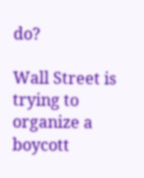do?

Wall Street is trying to organize a boycott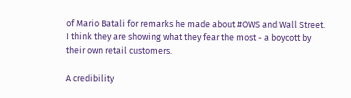of Mario Batali for remarks he made about #OWS and Wall Street.  I think they are showing what they fear the most - a boycott by their own retail customers.

A credibility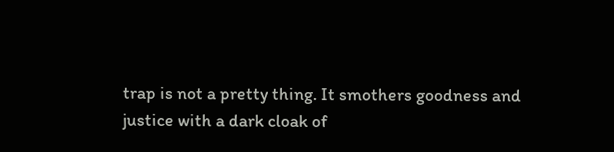trap is not a pretty thing. It smothers goodness and justice with a dark cloak of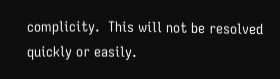complicity.  This will not be resolved quickly or easily.